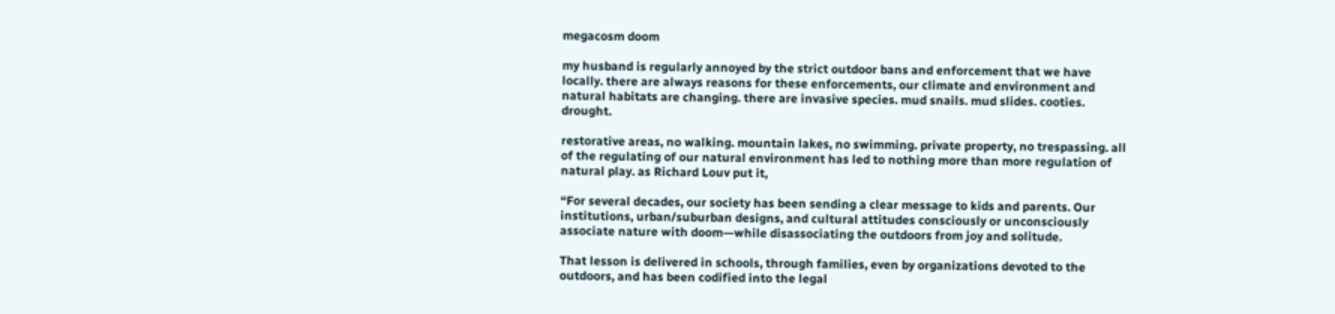megacosm doom

my husband is regularly annoyed by the strict outdoor bans and enforcement that we have locally. there are always reasons for these enforcements, our climate and environment and natural habitats are changing. there are invasive species. mud snails. mud slides. cooties. drought.

restorative areas, no walking. mountain lakes, no swimming. private property, no trespassing. all of the regulating of our natural environment has led to nothing more than more regulation of natural play. as Richard Louv put it,

“For several decades, our society has been sending a clear message to kids and parents. Our institutions, urban/suburban designs, and cultural attitudes consciously or unconsciously associate nature with doom—while disassociating the outdoors from joy and solitude.

That lesson is delivered in schools, through families, even by organizations devoted to the outdoors, and has been codified into the legal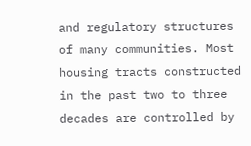and regulatory structures of many communities. Most housing tracts constructed in the past two to three decades are controlled by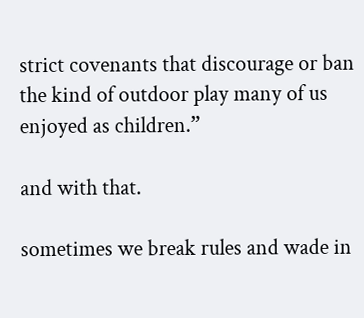strict covenants that discourage or ban the kind of outdoor play many of us enjoyed as children.”

and with that.

sometimes we break rules and wade in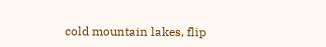cold mountain lakes, flip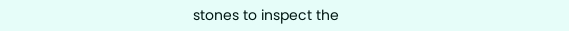stones to inspect the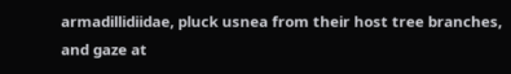armadillidiidae, pluck usnea from their host tree branches, and gaze at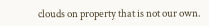clouds on property that is not our own.